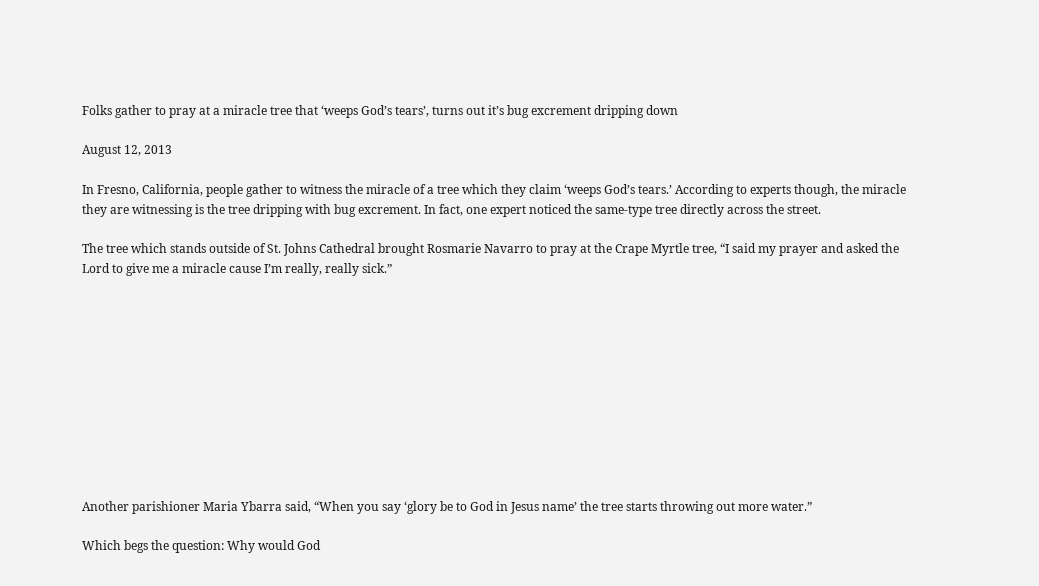Folks gather to pray at a miracle tree that ‘weeps God’s tears’, turns out it’s bug excrement dripping down

August 12, 2013

In Fresno, California, people gather to witness the miracle of a tree which they claim ‘weeps God’s tears.’ According to experts though, the miracle they are witnessing is the tree dripping with bug excrement. In fact, one expert noticed the same-type tree directly across the street.

The tree which stands outside of St. Johns Cathedral brought Rosmarie Navarro to pray at the Crape Myrtle tree, “I said my prayer and asked the Lord to give me a miracle cause I’m really, really sick.”











Another parishioner Maria Ybarra said, “When you say ‘glory be to God in Jesus name’ the tree starts throwing out more water.”

Which begs the question: Why would God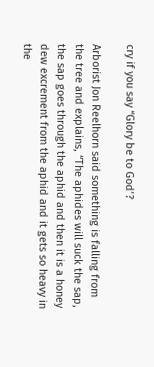cry if you say “Glory be to God’?

Arborist Jon Reelhorn said something is falling from the tree and explains, “The aphides will suck the sap, the sap goes through the aphid and then it is a honey dew excrement from the aphid and it gets so heavy in the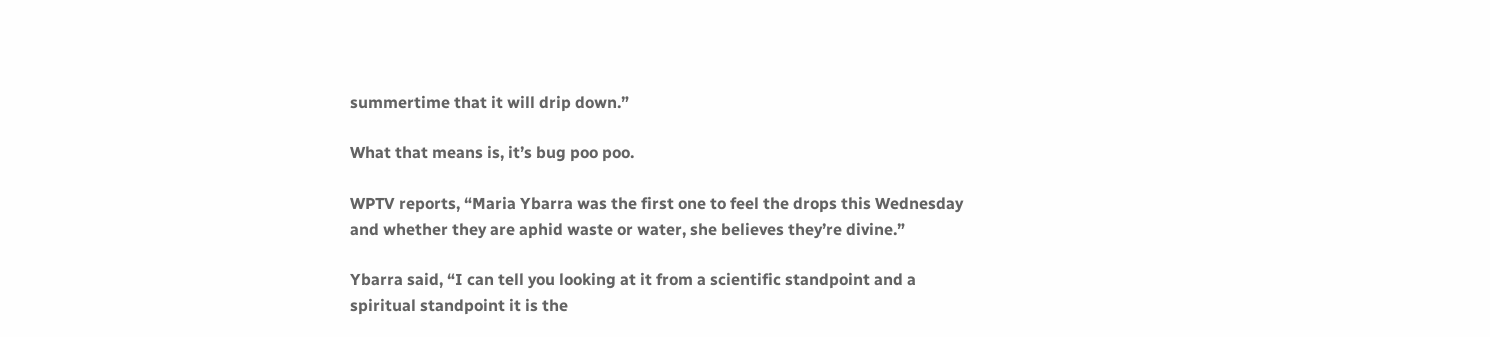summertime that it will drip down.”

What that means is, it’s bug poo poo.

WPTV reports, “Maria Ybarra was the first one to feel the drops this Wednesday and whether they are aphid waste or water, she believes they’re divine.”

Ybarra said, “I can tell you looking at it from a scientific standpoint and a spiritual standpoint it is the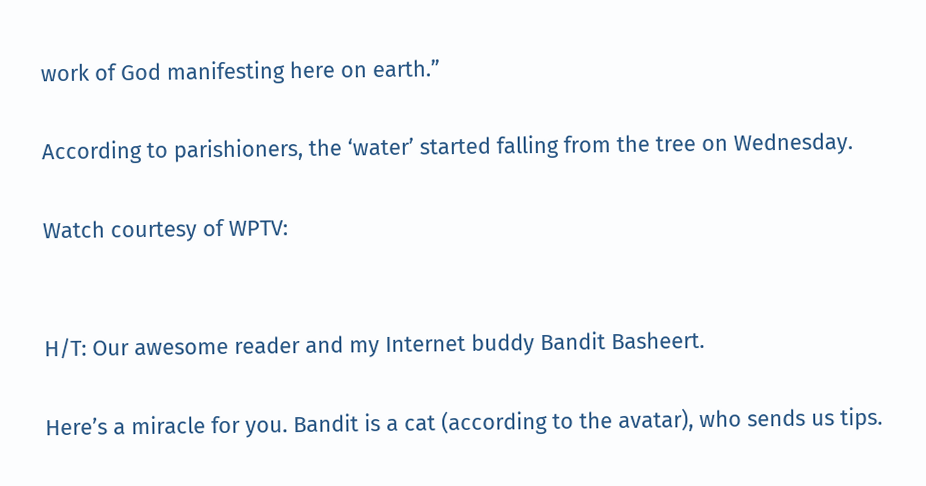work of God manifesting here on earth.”

According to parishioners, the ‘water’ started falling from the tree on Wednesday.

Watch courtesy of WPTV:


H/T: Our awesome reader and my Internet buddy Bandit Basheert.

Here’s a miracle for you. Bandit is a cat (according to the avatar), who sends us tips.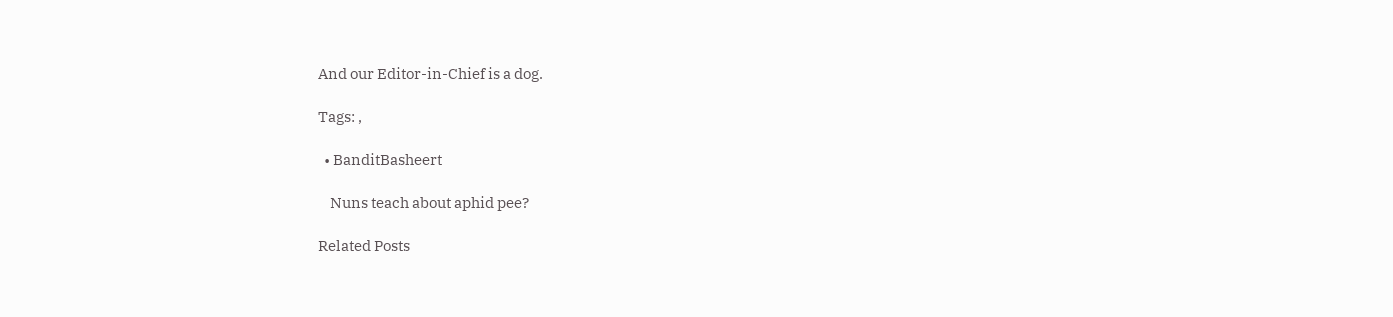And our Editor-in-Chief is a dog.

Tags: ,

  • BanditBasheert

    Nuns teach about aphid pee?

Related Posts